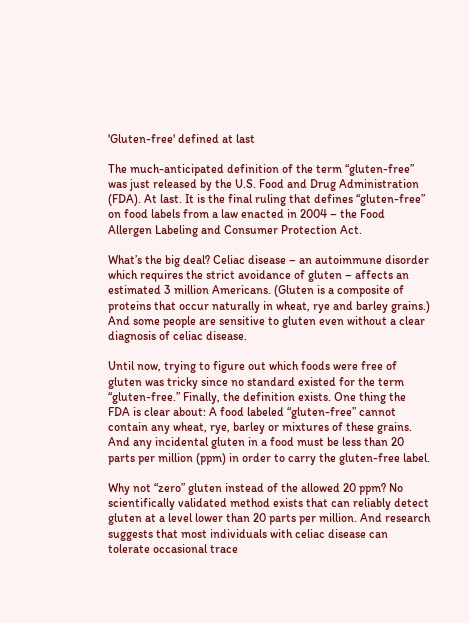'Gluten-free' defined at last

The much-anticipated definition of the term “gluten-free” was just released by the U.S. Food and Drug Administration (FDA). At last. It is the final ruling that defines “gluten-free” on food labels from a law enacted in 2004 – the Food Allergen Labeling and Consumer Protection Act.

What’s the big deal? Celiac disease – an autoimmune disorder which requires the strict avoidance of gluten – affects an estimated 3 million Americans. (Gluten is a composite of proteins that occur naturally in wheat, rye and barley grains.) And some people are sensitive to gluten even without a clear diagnosis of celiac disease.

Until now, trying to figure out which foods were free of gluten was tricky since no standard existed for the term “gluten-free.” Finally, the definition exists. One thing the FDA is clear about: A food labeled “gluten-free” cannot contain any wheat, rye, barley or mixtures of these grains. And any incidental gluten in a food must be less than 20 parts per million (ppm) in order to carry the gluten-free label.

Why not “zero” gluten instead of the allowed 20 ppm? No scientifically validated method exists that can reliably detect gluten at a level lower than 20 parts per million. And research suggests that most individuals with celiac disease can tolerate occasional trace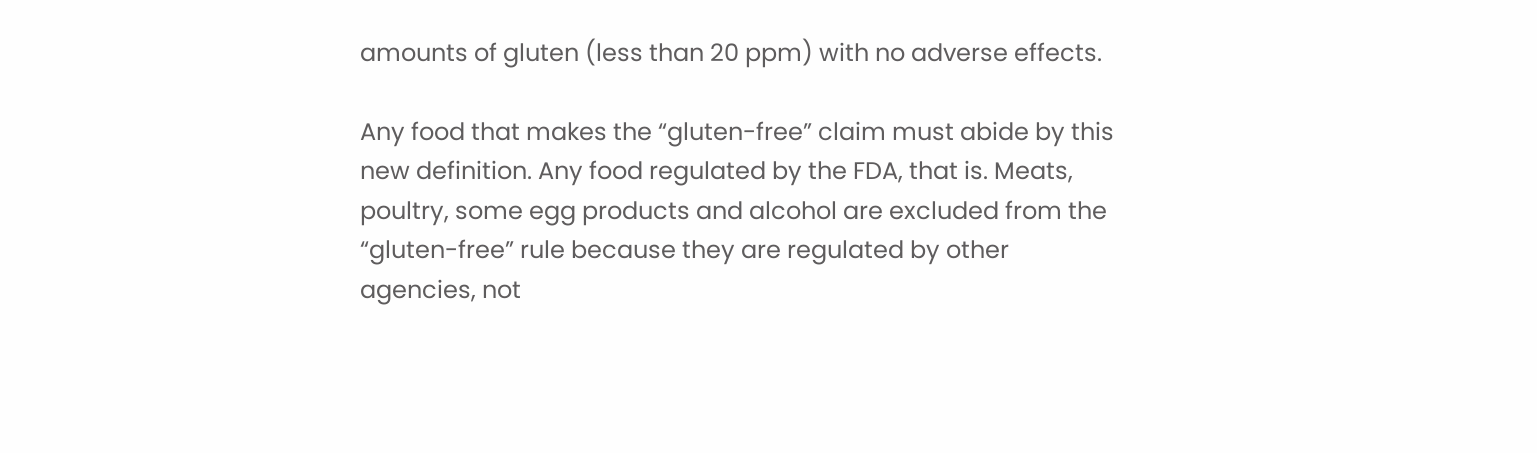amounts of gluten (less than 20 ppm) with no adverse effects.

Any food that makes the “gluten-free” claim must abide by this new definition. Any food regulated by the FDA, that is. Meats, poultry, some egg products and alcohol are excluded from the “gluten-free” rule because they are regulated by other agencies, not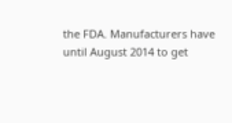the FDA. Manufacturers have until August 2014 to get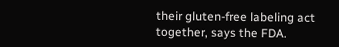their gluten-free labeling act together, says the FDA.